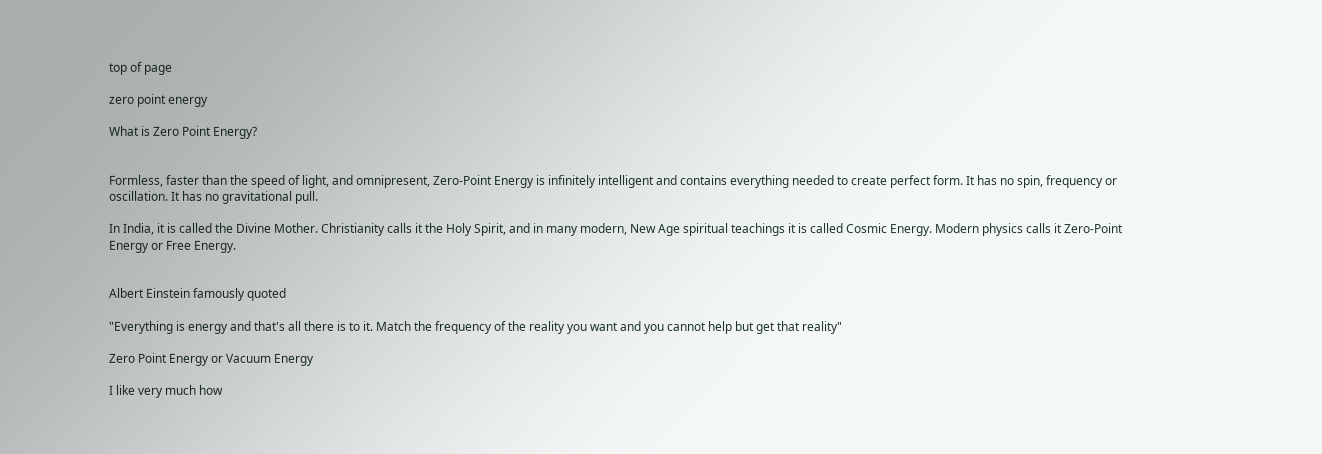top of page

zero point energy

What is Zero Point Energy?


Formless, faster than the speed of light, and omnipresent, Zero-Point Energy is infinitely intelligent and contains everything needed to create perfect form. It has no spin, frequency or oscillation. It has no gravitational pull.

In India, it is called the Divine Mother. Christianity calls it the Holy Spirit, and in many modern, New Age spiritual teachings it is called Cosmic Energy. Modern physics calls it Zero-Point Energy or Free Energy.


Albert Einstein famously quoted

"Everything is energy and that's all there is to it. Match the frequency of the reality you want and you cannot help but get that reality"

Zero Point Energy or Vacuum Energy

I like very much how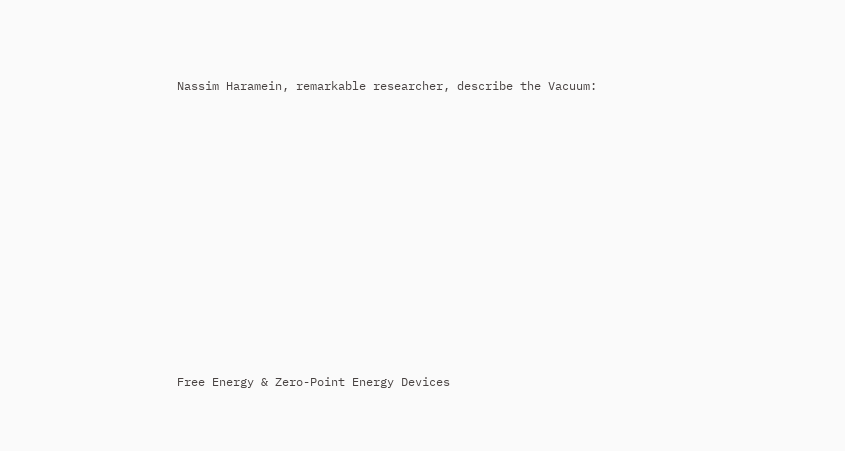Nassim Haramein, remarkable researcher, describe the Vacuum:


















Free Energy & Zero-Point Energy Devices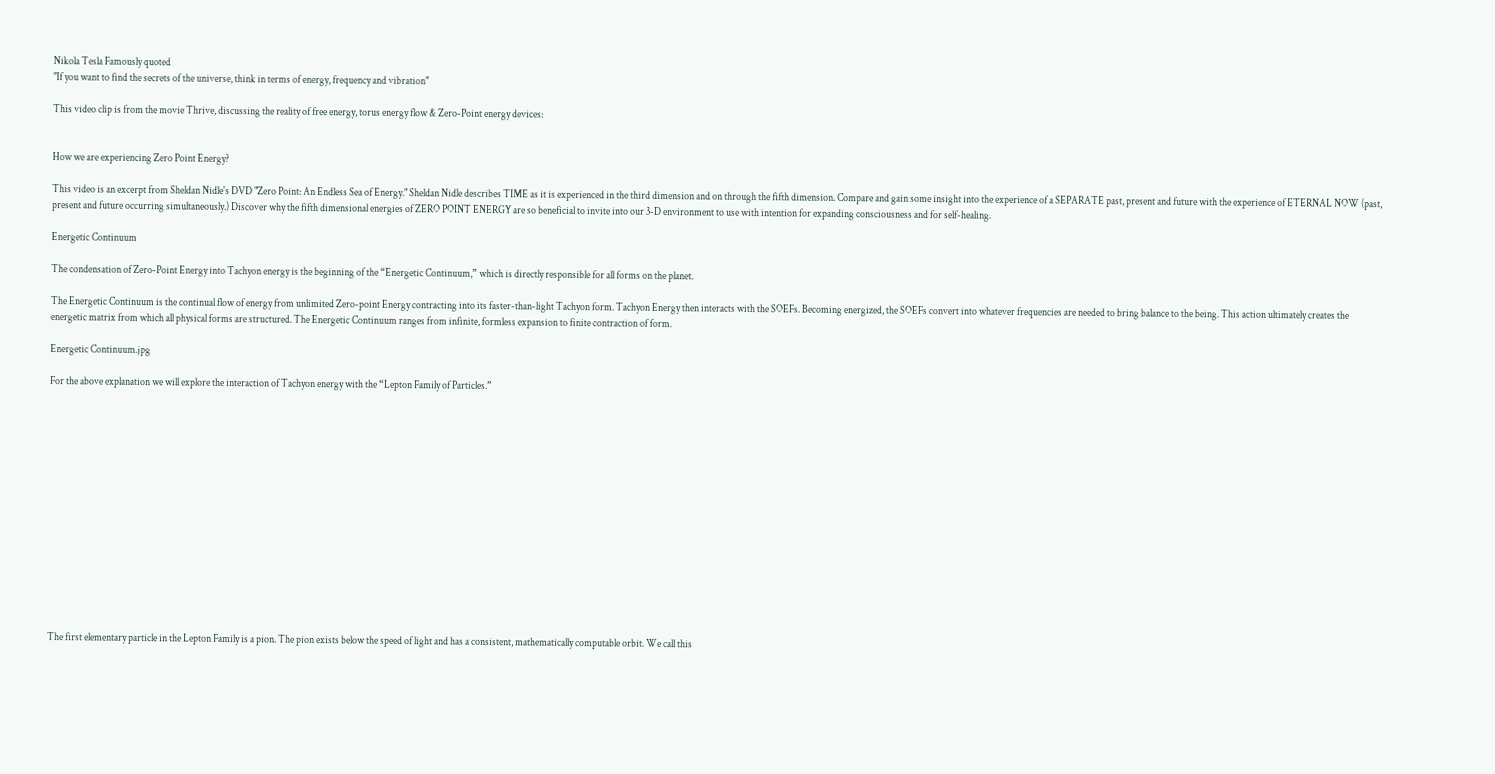Nikola Tesla Famously quoted
"If you want to find the secrets of the universe, think in terms of energy, frequency and vibration"

This video clip is from the movie Thrive, discussing the reality of free energy, torus energy flow & Zero-Point energy devices:


How we are experiencing Zero Point Energy?

This video is an excerpt from Sheldan Nidle's DVD "Zero Point: An Endless Sea of Energy." Sheldan Nidle describes TIME as it is experienced in the third dimension and on through the fifth dimension. Compare and gain some insight into the experience of a SEPARATE past, present and future with the experience of ETERNAL NOW (past, present and future occurring simultaneously.) Discover why the fifth dimensional energies of ZERO POINT ENERGY are so beneficial to invite into our 3-D environment to use with intention for expanding consciousness and for self-healing.

Energetic Continuum

The condensation of Zero-Point Energy into Tachyon energy is the beginning of the “Energetic Continuum,” which is directly responsible for all forms on the planet.

The Energetic Continuum is the continual flow of energy from unlimited Zero-point Energy contracting into its faster-than-light Tachyon form. Tachyon Energy then interacts with the SOEFs. Becoming energized, the SOEFs convert into whatever frequencies are needed to bring balance to the being. This action ultimately creates the energetic matrix from which all physical forms are structured. The Energetic Continuum ranges from infinite, formless expansion to finite contraction of form.

Energetic Continuum.jpg

For the above explanation we will explore the interaction of Tachyon energy with the “Lepton Family of Particles.”















The first elementary particle in the Lepton Family is a pion. The pion exists below the speed of light and has a consistent, mathematically computable orbit. We call this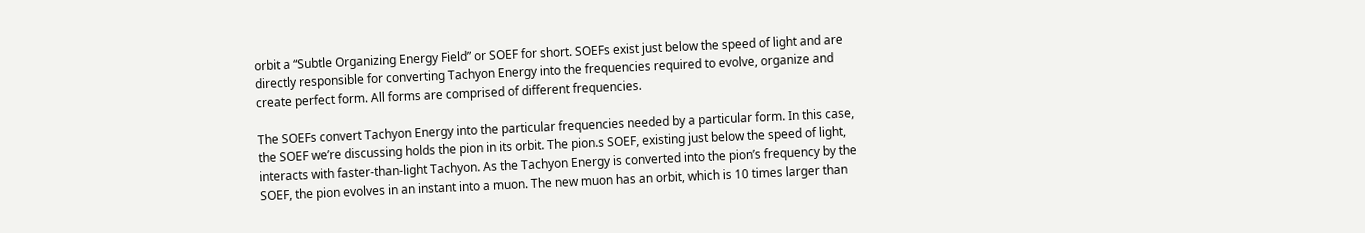orbit a “Subtle Organizing Energy Field” or SOEF for short. SOEFs exist just below the speed of light and are directly responsible for converting Tachyon Energy into the frequencies required to evolve, organize and create perfect form. All forms are comprised of different frequencies.

The SOEFs convert Tachyon Energy into the particular frequencies needed by a particular form. In this case, the SOEF we’re discussing holds the pion in its orbit. The pion.s SOEF, existing just below the speed of light, interacts with faster-than-light Tachyon. As the Tachyon Energy is converted into the pion’s frequency by the SOEF, the pion evolves in an instant into a muon. The new muon has an orbit, which is 10 times larger than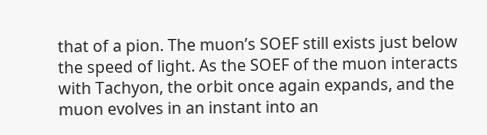that of a pion. The muon’s SOEF still exists just below the speed of light. As the SOEF of the muon interacts with Tachyon, the orbit once again expands, and the muon evolves in an instant into an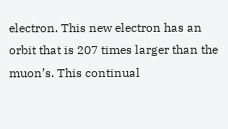electron. This new electron has an orbit that is 207 times larger than the muon’s. This continual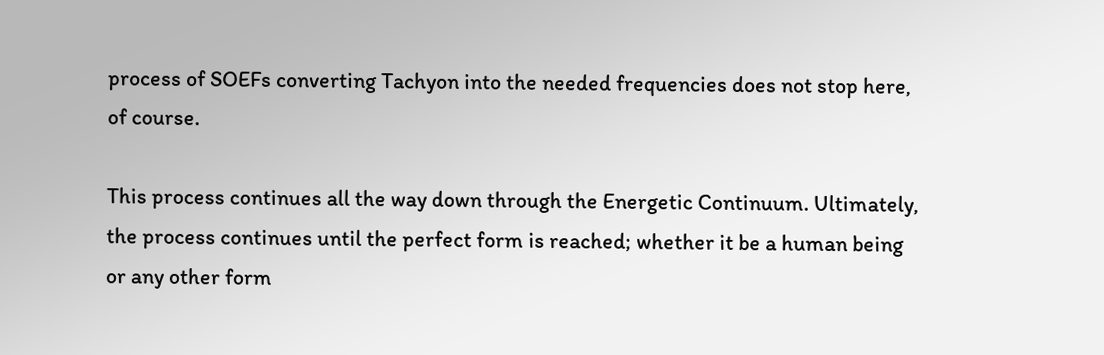process of SOEFs converting Tachyon into the needed frequencies does not stop here, of course.

This process continues all the way down through the Energetic Continuum. Ultimately, the process continues until the perfect form is reached; whether it be a human being or any other form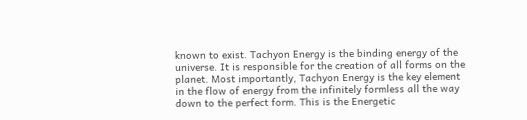known to exist. Tachyon Energy is the binding energy of the universe. It is responsible for the creation of all forms on the planet. Most importantly, Tachyon Energy is the key element in the flow of energy from the infinitely formless all the way down to the perfect form. This is the Energetic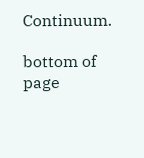Continuum.

bottom of page